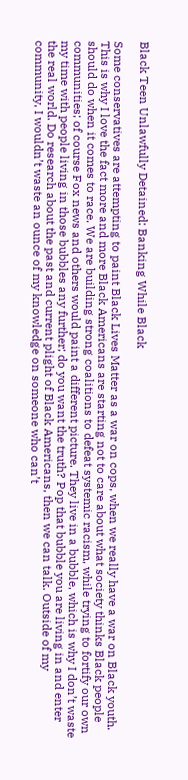Black Teen Unlawfully Detained: Banking While Black

Some conservatives are attempting to paint Black Lives Matter as a war on cops, when we really have a war on Black youth. This is why I love the fact more and more Black Americans are starting not to care about what society thinks Black people should do when it comes to race. We are building strong coalitions to defeat systemic racism, while trying to fortify our own communities; of course Fox news and others would paint a different picture. They live in a bubble, which is why I don’t waste my time with people living in those bubbles any further; do you want the truth? Pop that bubble you are living in and enter the real world. Do research about the past and current plight of Black Americans, then we can talk. Outside of my community, I wouldn’t waste an ounce of my knowledge on someone who can’t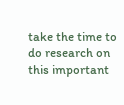take the time to do research on this important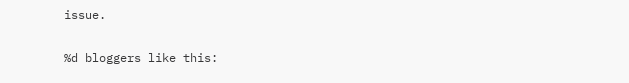issue.

%d bloggers like this: